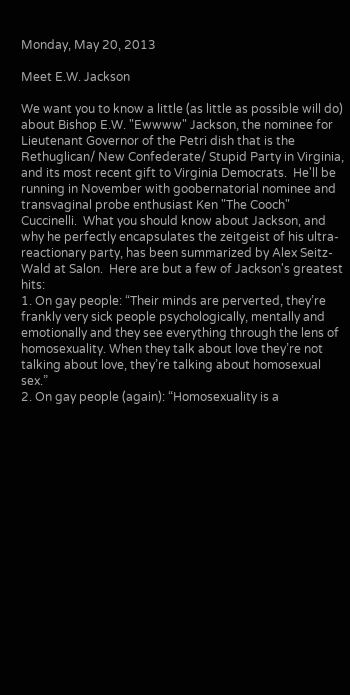Monday, May 20, 2013

Meet E.W. Jackson

We want you to know a little (as little as possible will do) about Bishop E.W. "Ewwww" Jackson, the nominee for Lieutenant Governor of the Petri dish that is the Rethuglican/ New Confederate/ Stupid Party in Virginia, and its most recent gift to Virginia Democrats.  He'll be running in November with goobernatorial nominee and transvaginal probe enthusiast Ken "The Cooch" Cuccinelli.  What you should know about Jackson, and why he perfectly encapsulates the zeitgeist of his ultra-reactionary party, has been summarized by Alex Seitz-Wald at Salon.  Here are but a few of Jackson's greatest hits:
1. On gay people: “Their minds are perverted, they’re frankly very sick people psychologically, mentally and emotionally and they see everything through the lens of homosexuality. When they talk about love they’re not talking about love, they’re talking about homosexual sex.”
2. On gay people (again): “Homosexuality is a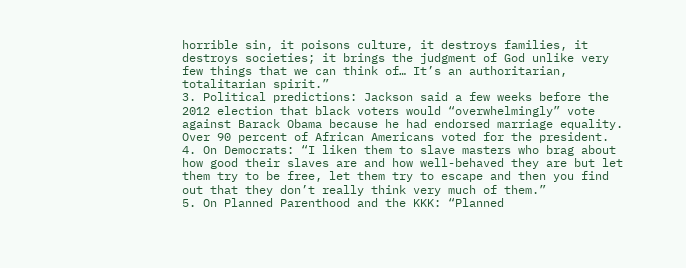horrible sin, it poisons culture, it destroys families, it destroys societies; it brings the judgment of God unlike very few things that we can think of… It’s an authoritarian, totalitarian spirit.”
3. Political predictions: Jackson said a few weeks before the 2012 election that black voters would “overwhelmingly” vote against Barack Obama because he had endorsed marriage equality. Over 90 percent of African Americans voted for the president.
4. On Democrats: “I liken them to slave masters who brag about how good their slaves are and how well-behaved they are but let them try to be free, let them try to escape and then you find out that they don’t really think very much of them.”
5. On Planned Parenthood and the KKK: “Planned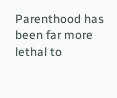Parenthood has been far more lethal to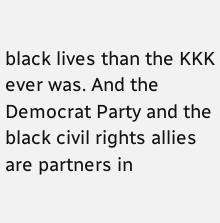black lives than the KKK ever was. And the Democrat Party and the black civil rights allies are partners in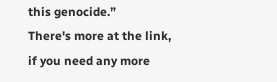this genocide.”
There's more at the link, if you need any more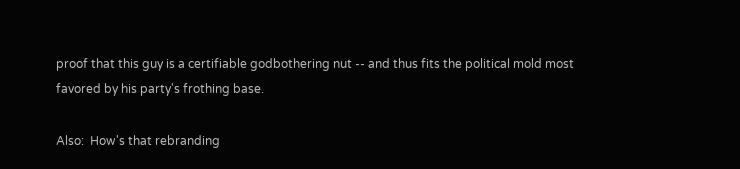proof that this guy is a certifiable godbothering nut -- and thus fits the political mold most favored by his party's frothing base.

Also:  How's that rebranding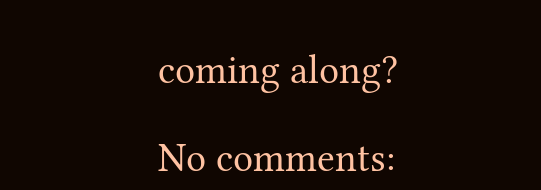coming along?

No comments: